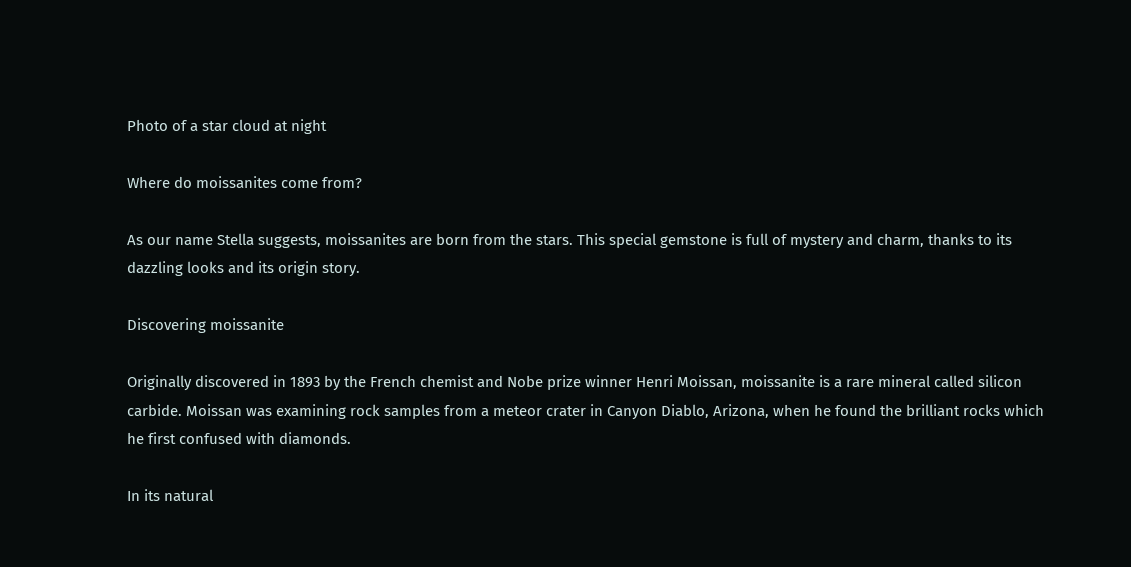Photo of a star cloud at night

Where do moissanites come from?

As our name Stella suggests, moissanites are born from the stars. This special gemstone is full of mystery and charm, thanks to its dazzling looks and its origin story.

Discovering moissanite

Originally discovered in 1893 by the French chemist and Nobe prize winner Henri Moissan, moissanite is a rare mineral called silicon carbide. Moissan was examining rock samples from a meteor crater in Canyon Diablo, Arizona, when he found the brilliant rocks which he first confused with diamonds.

In its natural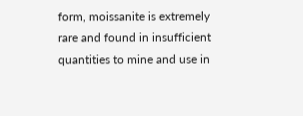form, moissanite is extremely rare and found in insufficient quantities to mine and use in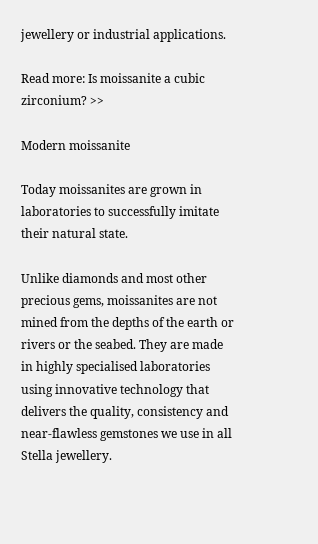jewellery or industrial applications.

Read more: Is moissanite a cubic zirconium? >>

Modern moissanite

Today moissanites are grown in laboratories to successfully imitate their natural state.

Unlike diamonds and most other precious gems, moissanites are not mined from the depths of the earth or rivers or the seabed. They are made in highly specialised laboratories using innovative technology that delivers the quality, consistency and near-flawless gemstones we use in all Stella jewellery.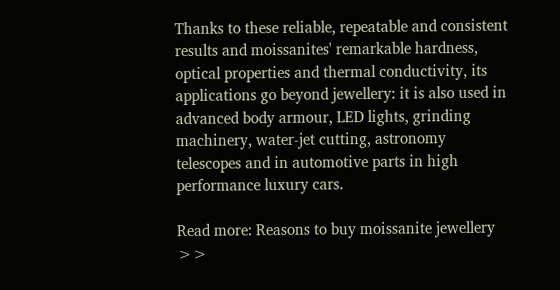Thanks to these reliable, repeatable and consistent results and moissanites' remarkable hardness, optical properties and thermal conductivity, its applications go beyond jewellery: it is also used in advanced body armour, LED lights, grinding machinery, water-jet cutting, astronomy telescopes and in automotive parts in high performance luxury cars.

Read more: Reasons to buy moissanite jewellery >>